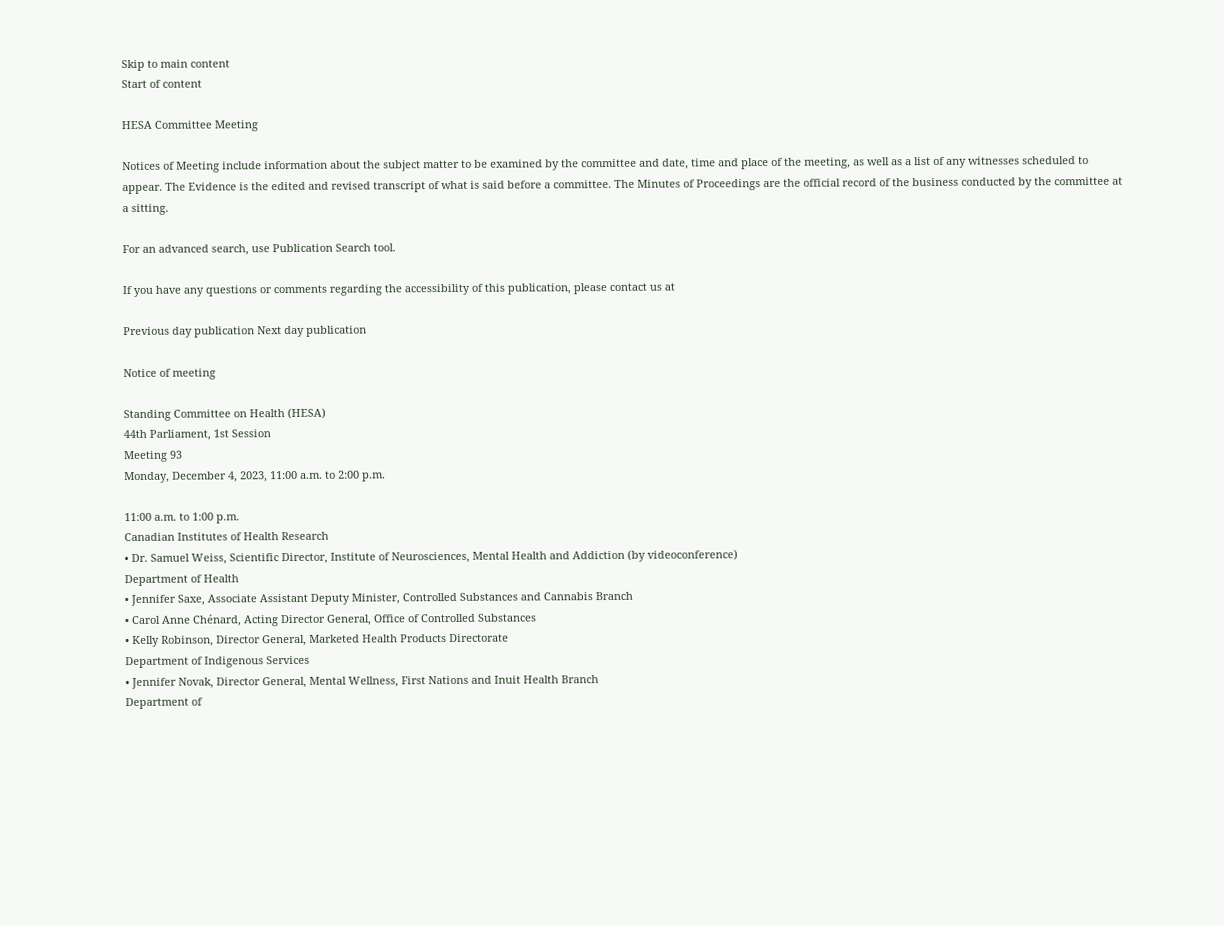Skip to main content
Start of content

HESA Committee Meeting

Notices of Meeting include information about the subject matter to be examined by the committee and date, time and place of the meeting, as well as a list of any witnesses scheduled to appear. The Evidence is the edited and revised transcript of what is said before a committee. The Minutes of Proceedings are the official record of the business conducted by the committee at a sitting.

For an advanced search, use Publication Search tool.

If you have any questions or comments regarding the accessibility of this publication, please contact us at

Previous day publication Next day publication

Notice of meeting

Standing Committee on Health (HESA)
44th Parliament, 1st Session
Meeting 93
Monday, December 4, 2023, 11:00 a.m. to 2:00 p.m.

11:00 a.m. to 1:00 p.m.
Canadian Institutes of Health Research
• Dr. Samuel Weiss, Scientific Director, Institute of Neurosciences, Mental Health and Addiction (by videoconference)
Department of Health
• Jennifer Saxe, Associate Assistant Deputy Minister, Controlled Substances and Cannabis Branch
• Carol Anne Chénard, Acting Director General, Office of Controlled Substances
• Kelly Robinson, Director General, Marketed Health Products Directorate
Department of Indigenous Services
• Jennifer Novak, Director General, Mental Wellness, First Nations and Inuit Health Branch
Department of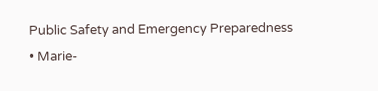Public Safety and Emergency Preparedness
• Marie-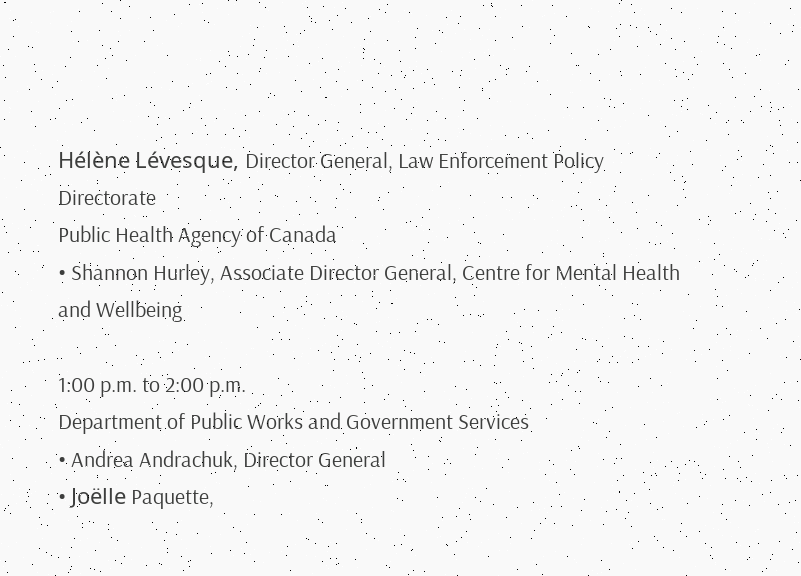Hélène Lévesque, Director General, Law Enforcement Policy Directorate
Public Health Agency of Canada
• Shannon Hurley, Associate Director General, Centre for Mental Health and Wellbeing

1:00 p.m. to 2:00 p.m.
Department of Public Works and Government Services
• Andrea Andrachuk, Director General
• Joëlle Paquette,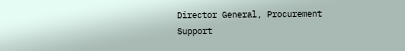Director General, Procurement Support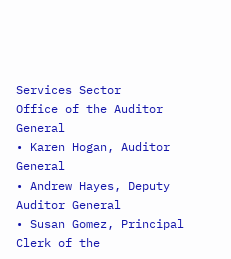Services Sector
Office of the Auditor General
• Karen Hogan, Auditor General
• Andrew Hayes, Deputy Auditor General
• Susan Gomez, Principal
Clerk of the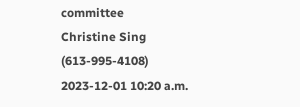committee
Christine Sing (613-995-4108)
2023-12-01 10:20 a.m.